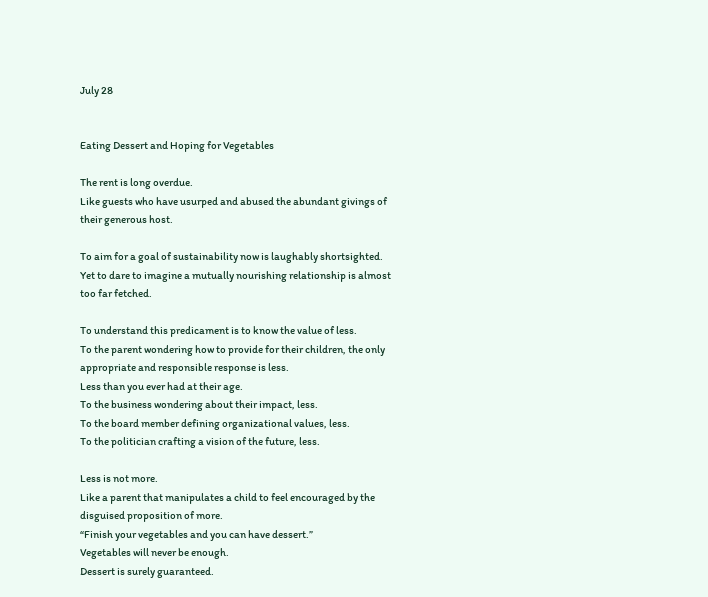July 28


Eating Dessert and Hoping for Vegetables

The rent is long overdue.
Like guests who have usurped and abused the abundant givings of their generous host.

To aim for a goal of sustainability now is laughably shortsighted.
Yet to dare to imagine a mutually nourishing relationship is almost too far fetched.

To understand this predicament is to know the value of less.
To the parent wondering how to provide for their children, the only appropriate and responsible response is less.
Less than you ever had at their age.
To the business wondering about their impact, less.
To the board member defining organizational values, less.
To the politician crafting a vision of the future, less.

Less is not more.
Like a parent that manipulates a child to feel encouraged by the disguised proposition of more.
“Finish your vegetables and you can have dessert.”
Vegetables will never be enough.
Dessert is surely guaranteed.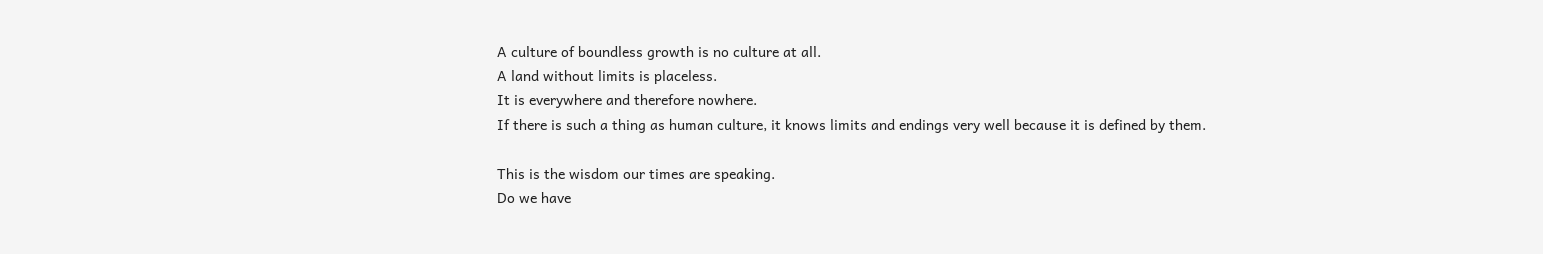A culture of boundless growth is no culture at all.
A land without limits is placeless.
It is everywhere and therefore nowhere.
If there is such a thing as human culture, it knows limits and endings very well because it is defined by them.

This is the wisdom our times are speaking.
Do we have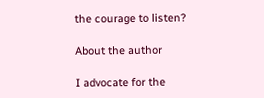the courage to listen?

About the author

I advocate for the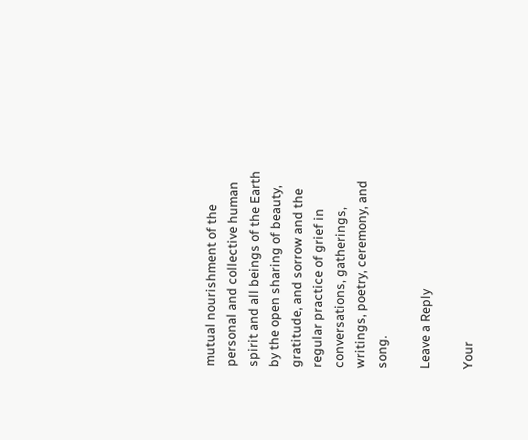mutual nourishment of the personal and collective human spirit and all beings of the Earth by the open sharing of beauty, gratitude, and sorrow and the regular practice of grief in conversations, gatherings, writings, poetry, ceremony, and song.

Leave a Reply

Your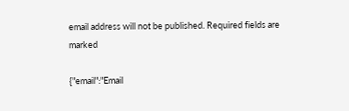email address will not be published. Required fields are marked

{"email":"Email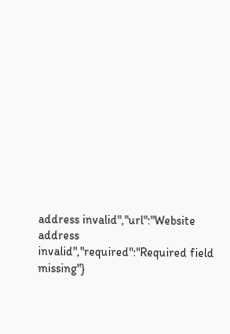address invalid","url":"Website address invalid","required":"Required field missing"}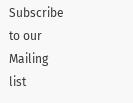Subscribe to our Mailing list